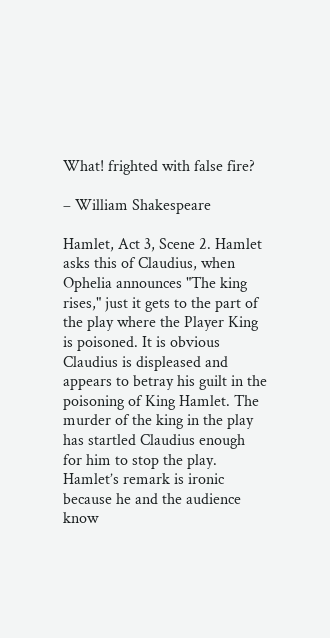What! frighted with false fire?

– William Shakespeare

Hamlet, Act 3, Scene 2. Hamlet asks this of Claudius, when Ophelia announces "The king rises," just it gets to the part of the play where the Player King is poisoned. It is obvious Claudius is displeased and appears to betray his guilt in the poisoning of King Hamlet. The murder of the king in the play has startled Claudius enough for him to stop the play. Hamlet’s remark is ironic because he and the audience know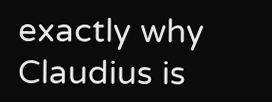exactly why Claudius is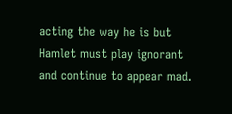acting the way he is but Hamlet must play ignorant and continue to appear mad.